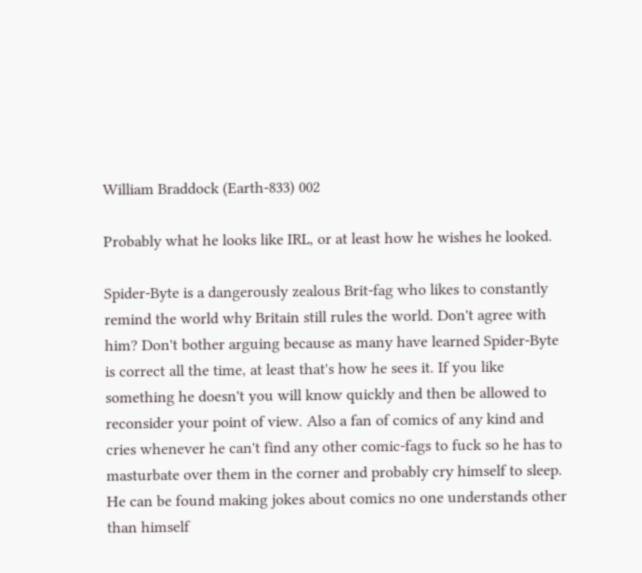William Braddock (Earth-833) 002

Probably what he looks like IRL, or at least how he wishes he looked.

Spider-Byte is a dangerously zealous Brit-fag who likes to constantly remind the world why Britain still rules the world. Don't agree with him? Don't bother arguing because as many have learned Spider-Byte is correct all the time, at least that's how he sees it. If you like something he doesn't you will know quickly and then be allowed to reconsider your point of view. Also a fan of comics of any kind and cries whenever he can't find any other comic-fags to fuck so he has to masturbate over them in the corner and probably cry himself to sleep. He can be found making jokes about comics no one understands other than himself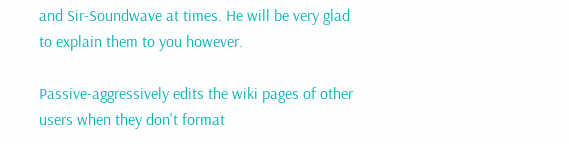and Sir-Soundwave at times. He will be very glad to explain them to you however.

Passive-aggressively edits the wiki pages of other users when they don't format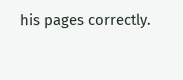his pages correctly.